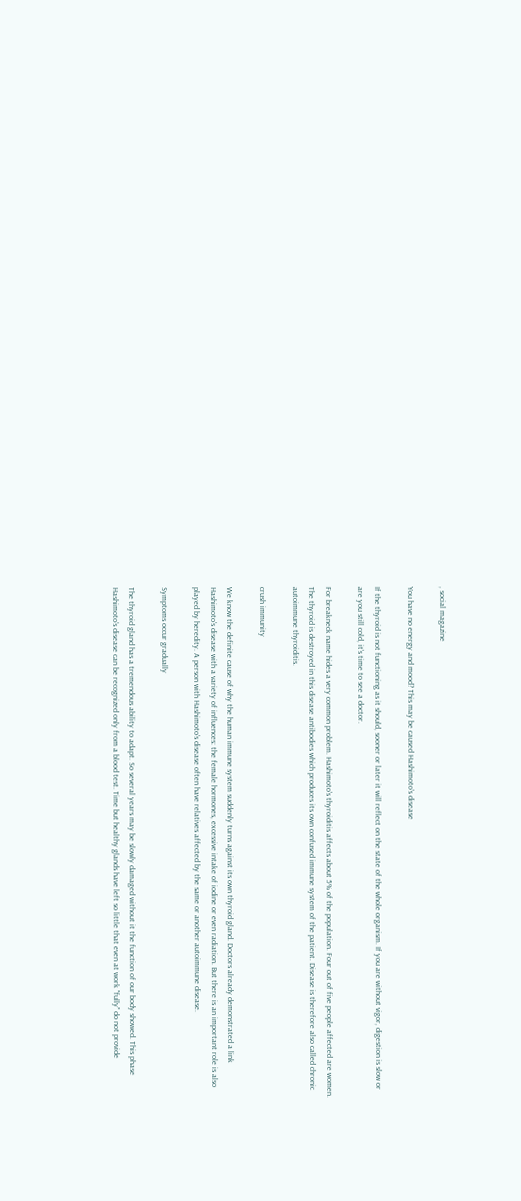, social magazine

You have no energy and mood? This may be caused Hashimoto's disease

If the thyroid is not functioning as it should, sooner or later it will reflect on the state of the whole organism. If you are without vigor, digestion is slow or are you still cold, it's time to see a doctor.

For breakneck name hides a very common problem. Hashimoto's thyroiditis affects about 5% of the population. Four out of five people affected are women. The thyroid is destroyed in this disease antibodies which produces its own confused immune system of the patient. Disease is therefore also called chronic autoimmune thyroiditis.

crush immunity

We know the definite cause of why the human immune system suddenly turns against its own thyroid gland. Doctors already demonstrated a link Hashimoto's disease with a variety of influences: the female hormones, excessive intake of iodine or even radiation. But there is an important role is also played by heredity. A person with Hashimoto's disease often have relatives affected by the same or another autoimmune disease.

Symptoms occur gradually

The thyroid gland has a tremendous ability to adapt. So several years may be slowly damaged without it the function of our body showed. This phase Hashimoto's disease can be recognized only from a blood test. Time but healthy glands have left so little that even at work "fully" do not provide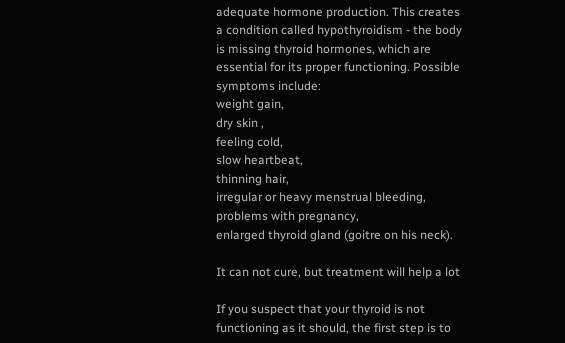adequate hormone production. This creates a condition called hypothyroidism - the body is missing thyroid hormones, which are essential for its proper functioning. Possible symptoms include:
weight gain,
dry skin ,
feeling cold,
slow heartbeat,
thinning hair,
irregular or heavy menstrual bleeding,
problems with pregnancy,
enlarged thyroid gland (goitre on his neck).

It can not cure, but treatment will help a lot

If you suspect that your thyroid is not functioning as it should, the first step is to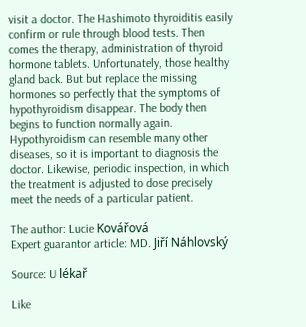visit a doctor. The Hashimoto thyroiditis easily confirm or rule through blood tests. Then comes the therapy, administration of thyroid hormone tablets. Unfortunately, those healthy gland back. But but replace the missing hormones so perfectly that the symptoms of hypothyroidism disappear. The body then begins to function normally again. Hypothyroidism can resemble many other diseases, so it is important to diagnosis the doctor. Likewise, periodic inspection, in which the treatment is adjusted to dose precisely meet the needs of a particular patient.

The author: Lucie Kovářová
Expert guarantor article: MD. Jiří Náhlovský

Source: U lékař

Like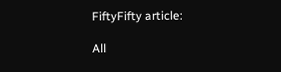FiftyFifty article:

All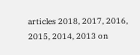articles 2018, 2017, 2016, 2015, 2014, 2013 on